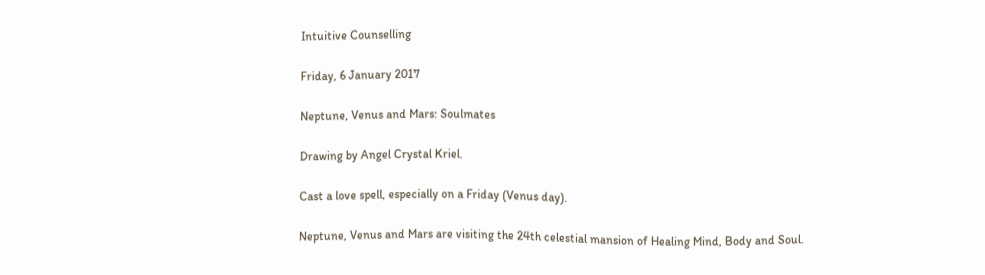Intuitive Counselling

Friday, 6 January 2017

Neptune, Venus and Mars: Soulmates

Drawing by Angel Crystal Kriel.

Cast a love spell, especially on a Friday (Venus day).

Neptune, Venus and Mars are visiting the 24th celestial mansion of Healing Mind, Body and Soul.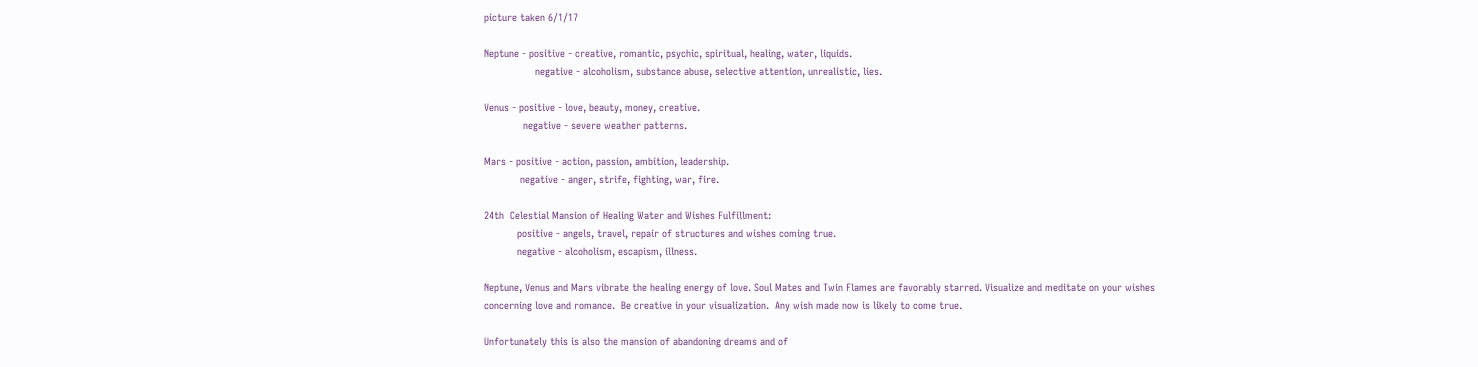picture taken 6/1/17

Neptune - positive - creative, romantic, psychic, spiritual, healing, water, liquids.
                 negative - alcoholism, substance abuse, selective attention, unrealistic, lies.

Venus - positive - love, beauty, money, creative.
             negative - severe weather patterns.

Mars - positive - action, passion, ambition, leadership.
            negative - anger, strife, fighting, war, fire.

24th  Celestial Mansion of Healing Water and Wishes Fulfillment:
           positive - angels, travel, repair of structures and wishes coming true.
           negative - alcoholism, escapism, illness.

Neptune, Venus and Mars vibrate the healing energy of love. Soul Mates and Twin Flames are favorably starred. Visualize and meditate on your wishes concerning love and romance.  Be creative in your visualization.  Any wish made now is likely to come true.

Unfortunately this is also the mansion of abandoning dreams and of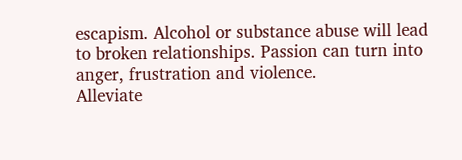escapism. Alcohol or substance abuse will lead to broken relationships. Passion can turn into anger, frustration and violence.
Alleviate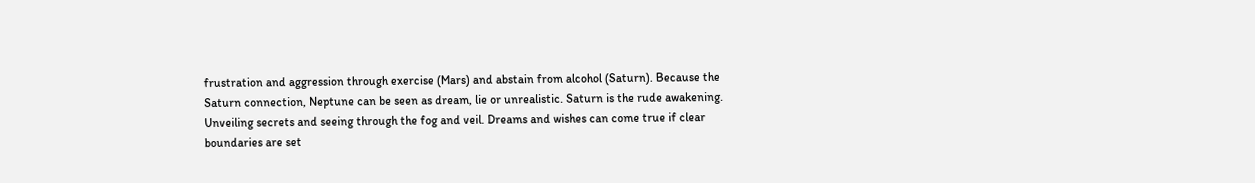frustration and aggression through exercise (Mars) and abstain from alcohol (Saturn). Because the Saturn connection, Neptune can be seen as dream, lie or unrealistic. Saturn is the rude awakening. Unveiling secrets and seeing through the fog and veil. Dreams and wishes can come true if clear boundaries are set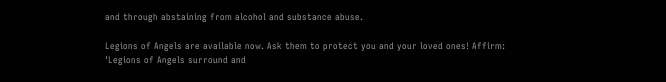and through abstaining from alcohol and substance abuse.

Legions of Angels are available now. Ask them to protect you and your loved ones! Affirm: 'Legions of Angels surround and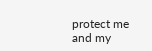protect me and my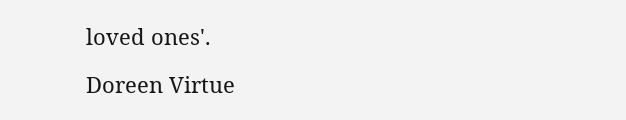loved ones'.

Doreen Virtue